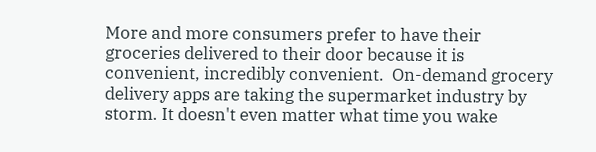More and more consumers prefer to have their groceries delivered to their door because it is convenient, incredibly convenient.  On-demand grocery delivery apps are taking the supermarket industry by storm. It doesn't even matter what time you wake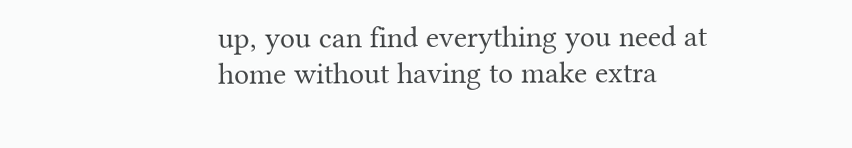up, you can find everything you need at home without having to make extra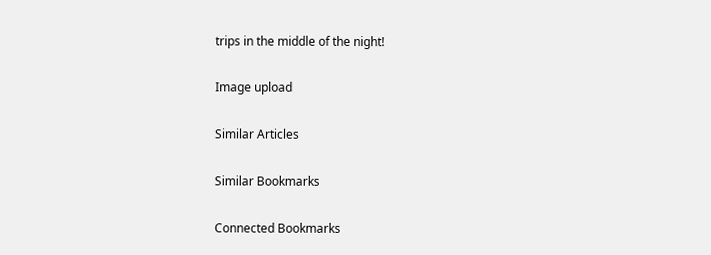trips in the middle of the night!

Image upload

Similar Articles

Similar Bookmarks

Connected Bookmarks